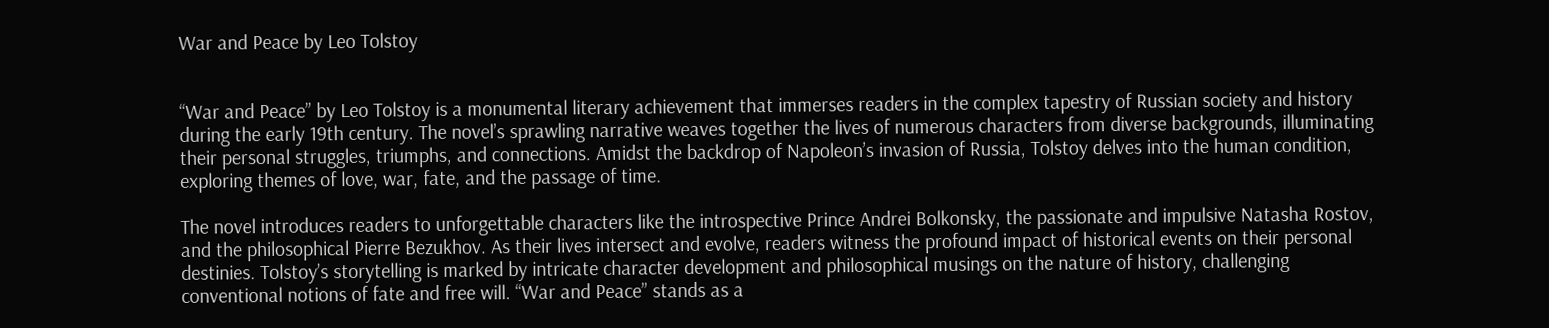War and Peace by Leo Tolstoy


“War and Peace” by Leo Tolstoy is a monumental literary achievement that immerses readers in the complex tapestry of Russian society and history during the early 19th century. The novel’s sprawling narrative weaves together the lives of numerous characters from diverse backgrounds, illuminating their personal struggles, triumphs, and connections. Amidst the backdrop of Napoleon’s invasion of Russia, Tolstoy delves into the human condition, exploring themes of love, war, fate, and the passage of time.

The novel introduces readers to unforgettable characters like the introspective Prince Andrei Bolkonsky, the passionate and impulsive Natasha Rostov, and the philosophical Pierre Bezukhov. As their lives intersect and evolve, readers witness the profound impact of historical events on their personal destinies. Tolstoy’s storytelling is marked by intricate character development and philosophical musings on the nature of history, challenging conventional notions of fate and free will. “War and Peace” stands as a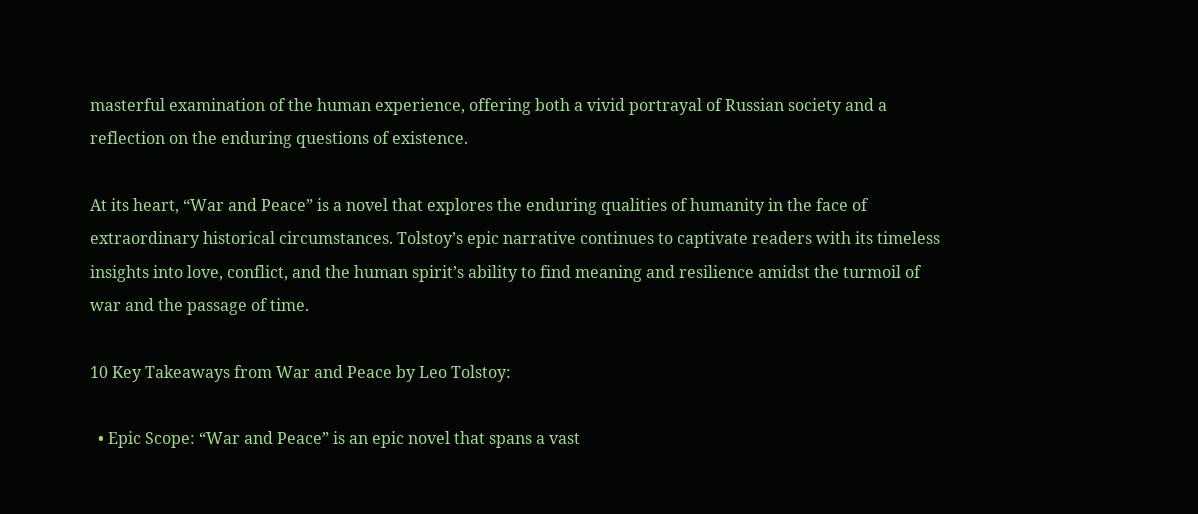masterful examination of the human experience, offering both a vivid portrayal of Russian society and a reflection on the enduring questions of existence.

At its heart, “War and Peace” is a novel that explores the enduring qualities of humanity in the face of extraordinary historical circumstances. Tolstoy’s epic narrative continues to captivate readers with its timeless insights into love, conflict, and the human spirit’s ability to find meaning and resilience amidst the turmoil of war and the passage of time.

10 Key Takeaways from War and Peace by Leo Tolstoy:

  • Epic Scope: “War and Peace” is an epic novel that spans a vast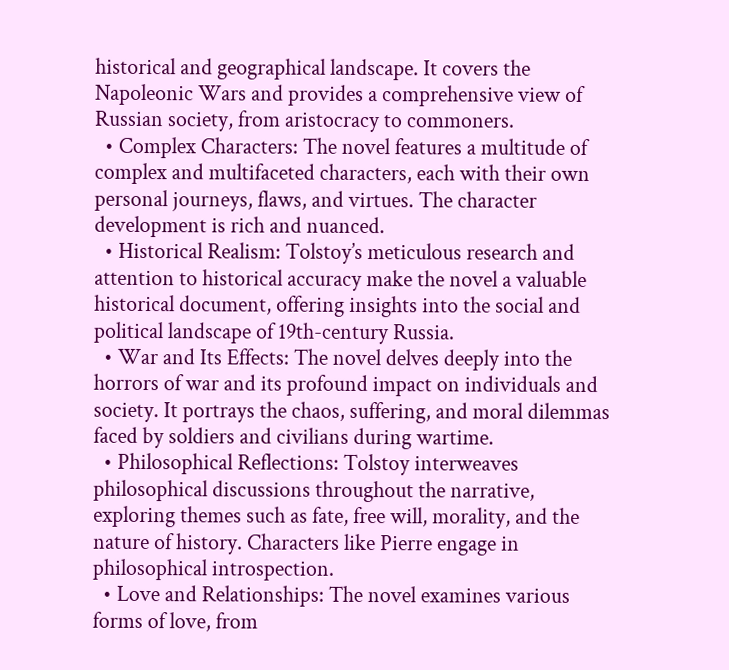historical and geographical landscape. It covers the Napoleonic Wars and provides a comprehensive view of Russian society, from aristocracy to commoners.
  • Complex Characters: The novel features a multitude of complex and multifaceted characters, each with their own personal journeys, flaws, and virtues. The character development is rich and nuanced.
  • Historical Realism: Tolstoy’s meticulous research and attention to historical accuracy make the novel a valuable historical document, offering insights into the social and political landscape of 19th-century Russia.
  • War and Its Effects: The novel delves deeply into the horrors of war and its profound impact on individuals and society. It portrays the chaos, suffering, and moral dilemmas faced by soldiers and civilians during wartime.
  • Philosophical Reflections: Tolstoy interweaves philosophical discussions throughout the narrative, exploring themes such as fate, free will, morality, and the nature of history. Characters like Pierre engage in philosophical introspection.
  • Love and Relationships: The novel examines various forms of love, from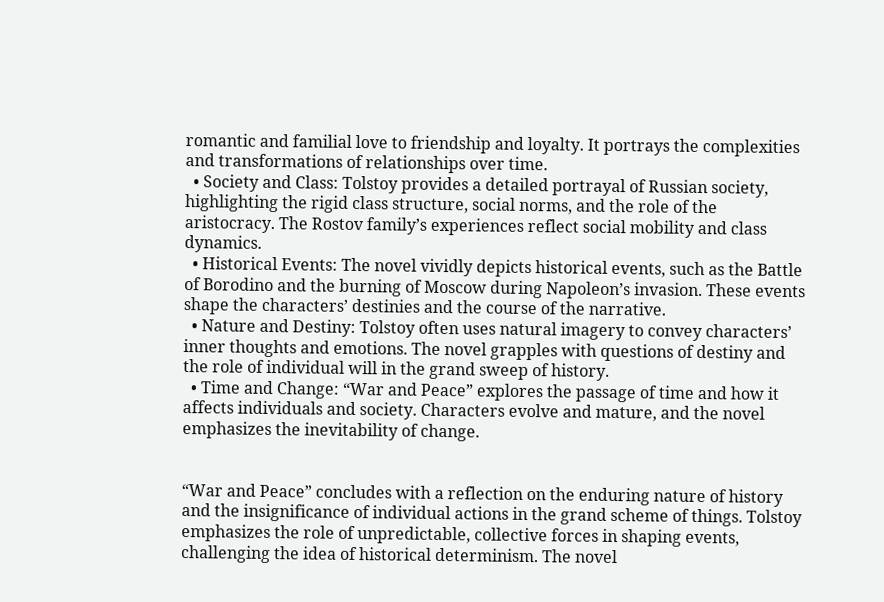romantic and familial love to friendship and loyalty. It portrays the complexities and transformations of relationships over time.
  • Society and Class: Tolstoy provides a detailed portrayal of Russian society, highlighting the rigid class structure, social norms, and the role of the aristocracy. The Rostov family’s experiences reflect social mobility and class dynamics.
  • Historical Events: The novel vividly depicts historical events, such as the Battle of Borodino and the burning of Moscow during Napoleon’s invasion. These events shape the characters’ destinies and the course of the narrative.
  • Nature and Destiny: Tolstoy often uses natural imagery to convey characters’ inner thoughts and emotions. The novel grapples with questions of destiny and the role of individual will in the grand sweep of history.
  • Time and Change: “War and Peace” explores the passage of time and how it affects individuals and society. Characters evolve and mature, and the novel emphasizes the inevitability of change.


“War and Peace” concludes with a reflection on the enduring nature of history and the insignificance of individual actions in the grand scheme of things. Tolstoy emphasizes the role of unpredictable, collective forces in shaping events, challenging the idea of historical determinism. The novel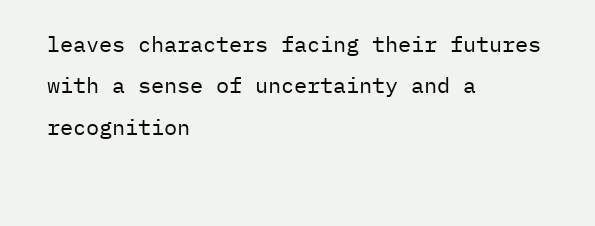leaves characters facing their futures with a sense of uncertainty and a recognition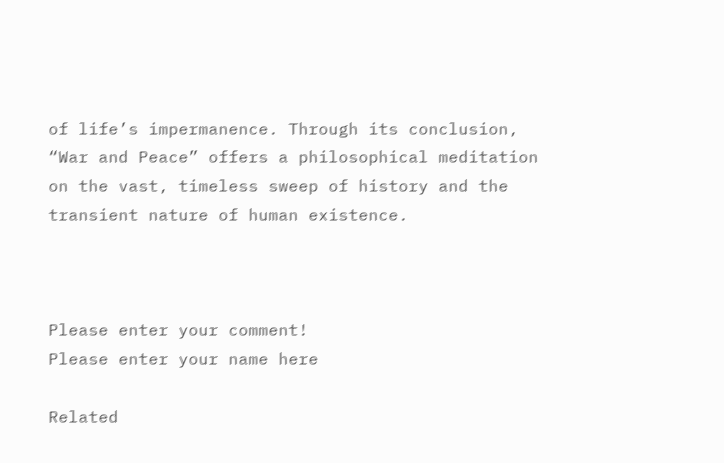of life’s impermanence. Through its conclusion, “War and Peace” offers a philosophical meditation on the vast, timeless sweep of history and the transient nature of human existence.



Please enter your comment!
Please enter your name here

Related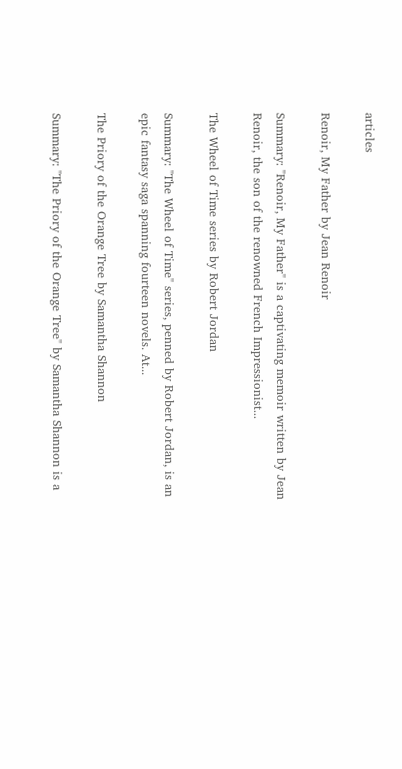articles

Renoir, My Father by Jean Renoir

Summary: "Renoir, My Father" is a captivating memoir written by Jean Renoir, the son of the renowned French Impressionist...

The Wheel of Time series by Robert Jordan

Summary: "The Wheel of Time" series, penned by Robert Jordan, is an epic fantasy saga spanning fourteen novels. At...

The Priory of the Orange Tree by Samantha Shannon

Summary: "The Priory of the Orange Tree" by Samantha Shannon is a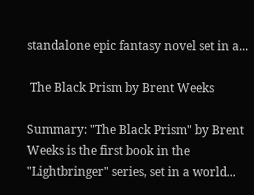standalone epic fantasy novel set in a...

 The Black Prism by Brent Weeks

Summary: "The Black Prism" by Brent Weeks is the first book in the "Lightbringer" series, set in a world...